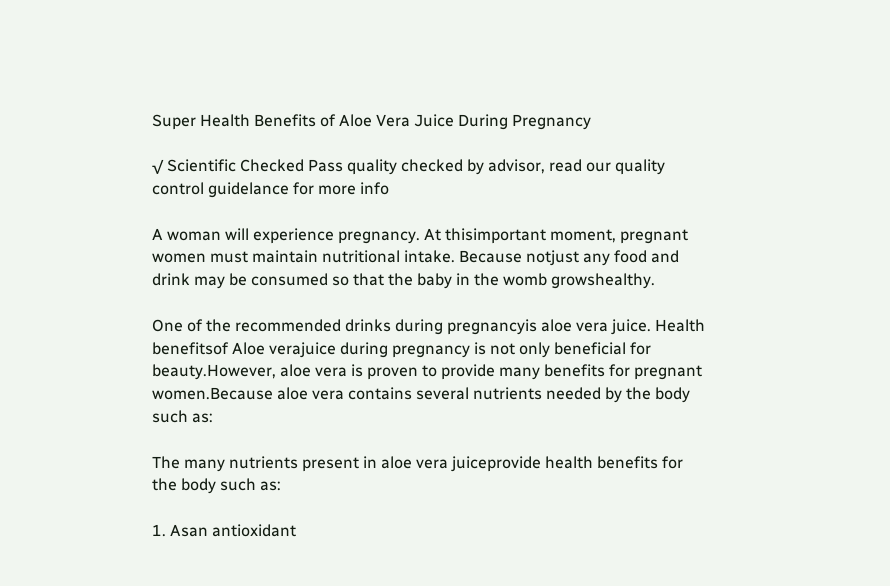Super Health Benefits of Aloe Vera Juice During Pregnancy

√ Scientific Checked Pass quality checked by advisor, read our quality control guidelance for more info

A woman will experience pregnancy. At thisimportant moment, pregnant women must maintain nutritional intake. Because notjust any food and drink may be consumed so that the baby in the womb growshealthy.

One of the recommended drinks during pregnancyis aloe vera juice. Health benefitsof Aloe verajuice during pregnancy is not only beneficial for beauty.However, aloe vera is proven to provide many benefits for pregnant women.Because aloe vera contains several nutrients needed by the body such as:

The many nutrients present in aloe vera juiceprovide health benefits for the body such as:

1. Asan antioxidant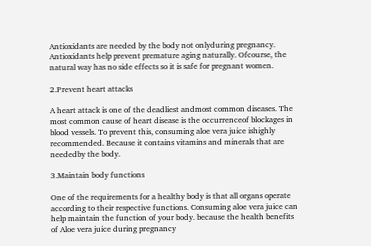Antioxidants are needed by the body not onlyduring pregnancy. Antioxidants help prevent premature aging naturally. Ofcourse, the natural way has no side effects so it is safe for pregnant women.

2.Prevent heart attacks

A heart attack is one of the deadliest andmost common diseases. The most common cause of heart disease is the occurrenceof blockages in blood vessels. To prevent this, consuming aloe vera juice ishighly recommended. Because it contains vitamins and minerals that are neededby the body.

3.Maintain body functions

One of the requirements for a healthy body is that all organs operate according to their respective functions. Consuming aloe vera juice can help maintain the function of your body. because the health benefits of Aloe vera juice during pregnancy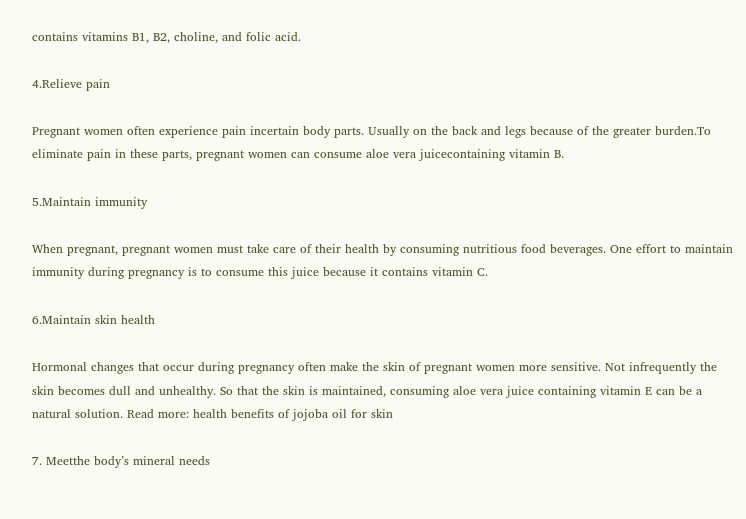contains vitamins B1, B2, choline, and folic acid.

4.Relieve pain

Pregnant women often experience pain incertain body parts. Usually on the back and legs because of the greater burden.To eliminate pain in these parts, pregnant women can consume aloe vera juicecontaining vitamin B.

5.Maintain immunity

When pregnant, pregnant women must take care of their health by consuming nutritious food beverages. One effort to maintain immunity during pregnancy is to consume this juice because it contains vitamin C.

6.Maintain skin health

Hormonal changes that occur during pregnancy often make the skin of pregnant women more sensitive. Not infrequently the skin becomes dull and unhealthy. So that the skin is maintained, consuming aloe vera juice containing vitamin E can be a natural solution. Read more: health benefits of jojoba oil for skin

7. Meetthe body’s mineral needs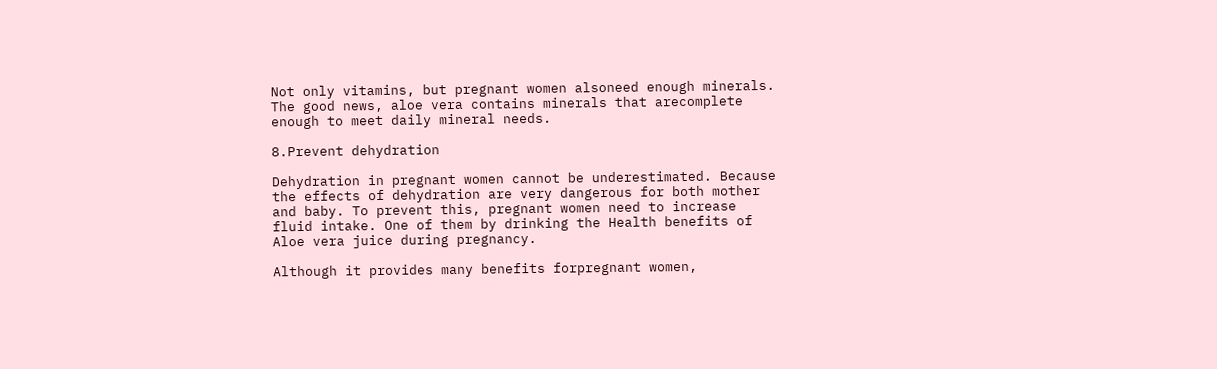Not only vitamins, but pregnant women alsoneed enough minerals. The good news, aloe vera contains minerals that arecomplete enough to meet daily mineral needs.

8.Prevent dehydration

Dehydration in pregnant women cannot be underestimated. Because the effects of dehydration are very dangerous for both mother and baby. To prevent this, pregnant women need to increase fluid intake. One of them by drinking the Health benefits of Aloe vera juice during pregnancy.

Although it provides many benefits forpregnant women,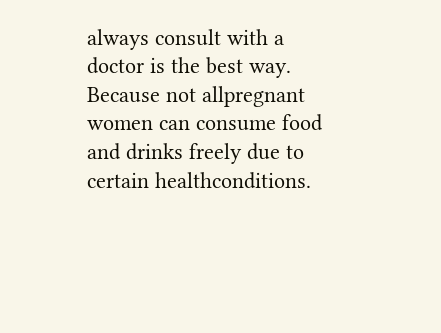always consult with a doctor is the best way. Because not allpregnant women can consume food and drinks freely due to certain healthconditions.